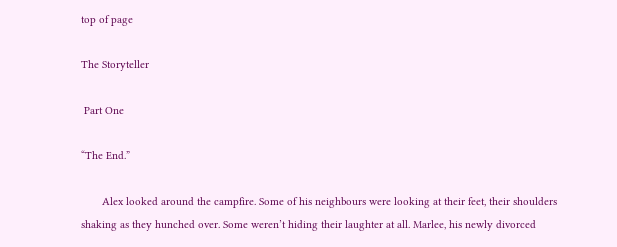top of page

The Storyteller

 Part One

“The End.”

       Alex looked around the campfire. Some of his neighbours were looking at their feet, their shoulders shaking as they hunched over. Some weren’t hiding their laughter at all. Marlee, his newly divorced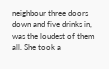neighbour three doors down and five drinks in, was the loudest of them all. She took a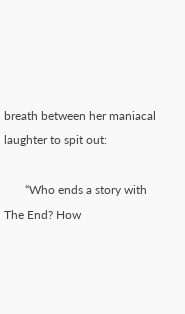breath between her maniacal laughter to spit out:

       “Who ends a story with The End? How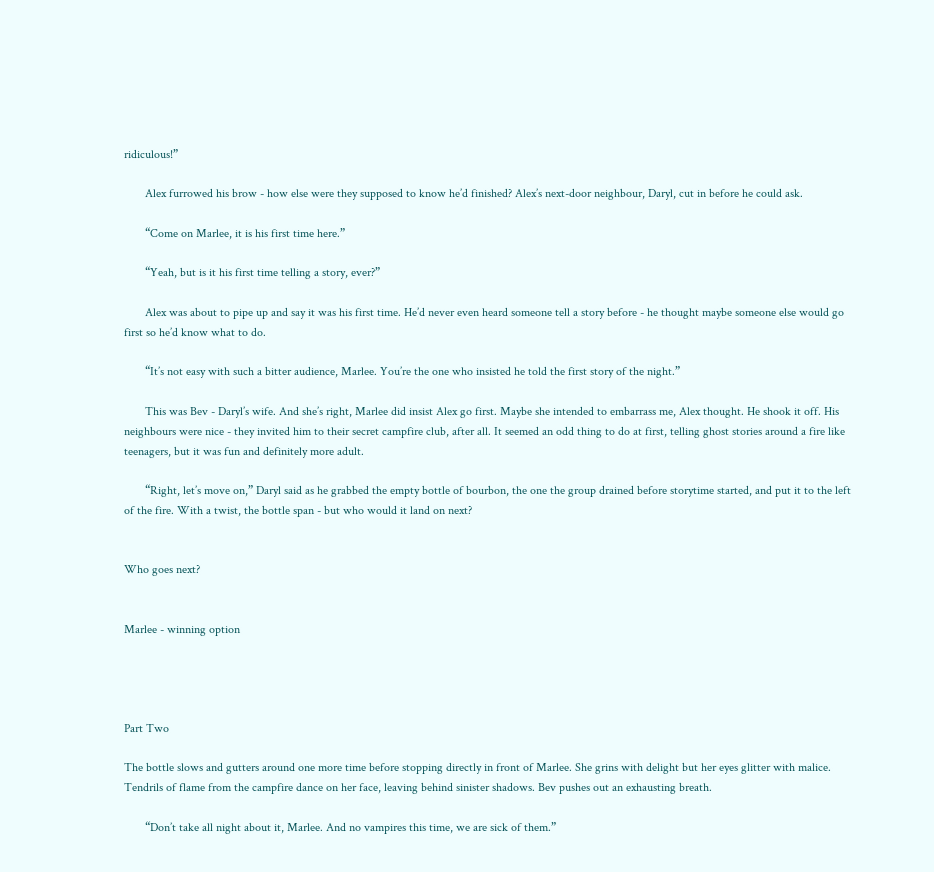ridiculous!”

       Alex furrowed his brow - how else were they supposed to know he’d finished? Alex’s next-door neighbour, Daryl, cut in before he could ask.

       “Come on Marlee, it is his first time here.”

       “Yeah, but is it his first time telling a story, ever?”

       Alex was about to pipe up and say it was his first time. He’d never even heard someone tell a story before - he thought maybe someone else would go first so he’d know what to do.

       “It’s not easy with such a bitter audience, Marlee. You’re the one who insisted he told the first story of the night.”

       This was Bev - Daryl’s wife. And she’s right, Marlee did insist Alex go first. Maybe she intended to embarrass me, Alex thought. He shook it off. His neighbours were nice - they invited him to their secret campfire club, after all. It seemed an odd thing to do at first, telling ghost stories around a fire like teenagers, but it was fun and definitely more adult.

       “Right, let’s move on,” Daryl said as he grabbed the empty bottle of bourbon, the one the group drained before storytime started, and put it to the left of the fire. With a twist, the bottle span - but who would it land on next?


Who goes next?


Marlee - winning option




Part Two

The bottle slows and gutters around one more time before stopping directly in front of Marlee. She grins with delight but her eyes glitter with malice. Tendrils of flame from the campfire dance on her face, leaving behind sinister shadows. Bev pushes out an exhausting breath.

       “Don’t take all night about it, Marlee. And no vampires this time, we are sick of them.”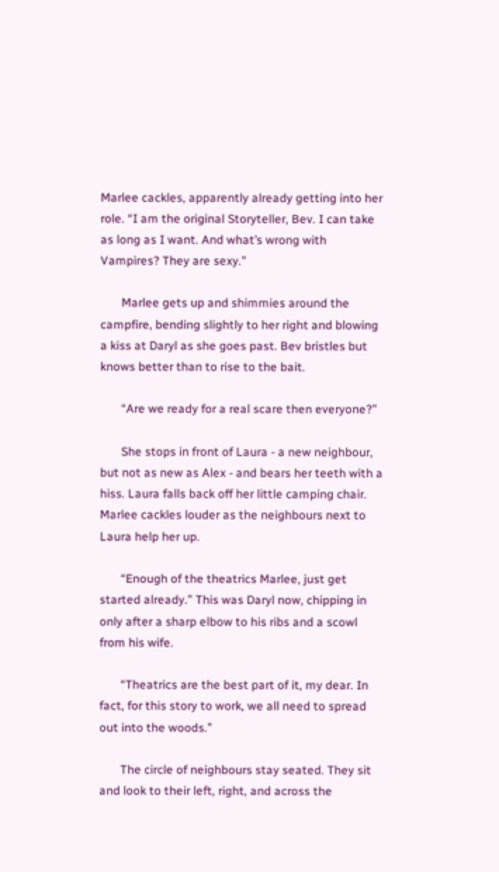Marlee cackles, apparently already getting into her role. “I am the original Storyteller, Bev. I can take as long as I want. And what’s wrong with Vampires? They are sexy.”

       Marlee gets up and shimmies around the campfire, bending slightly to her right and blowing a kiss at Daryl as she goes past. Bev bristles but knows better than to rise to the bait.

       “Are we ready for a real scare then everyone?”

       She stops in front of Laura - a new neighbour, but not as new as Alex - and bears her teeth with a hiss. Laura falls back off her little camping chair. Marlee cackles louder as the neighbours next to Laura help her up.

       “Enough of the theatrics Marlee, just get started already.” This was Daryl now, chipping in only after a sharp elbow to his ribs and a scowl from his wife.

       “Theatrics are the best part of it, my dear. In fact, for this story to work, we all need to spread out into the woods.”

       The circle of neighbours stay seated. They sit and look to their left, right, and across the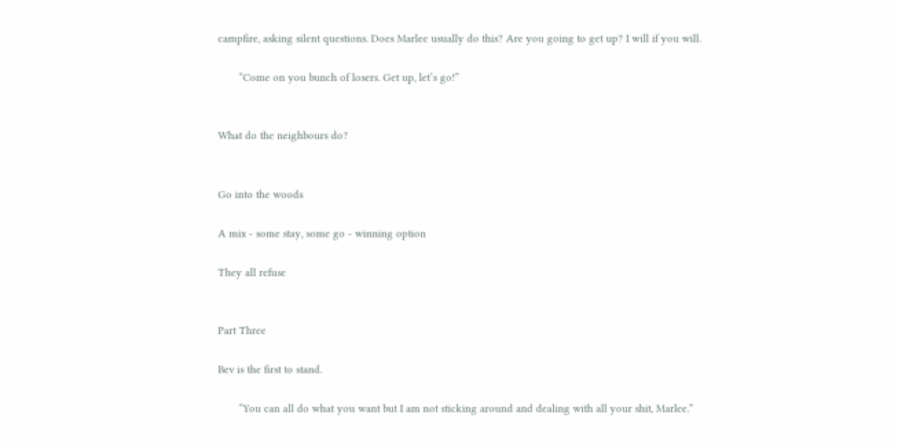campfire, asking silent questions. Does Marlee usually do this? Are you going to get up? I will if you will.

       “Come on you bunch of losers. Get up, let’s go!”


What do the neighbours do?


Go into the woods

A mix - some stay, some go - winning option

They all refuse


Part Three

Bev is the first to stand.

       “You can all do what you want but I am not sticking around and dealing with all your shit, Marlee.”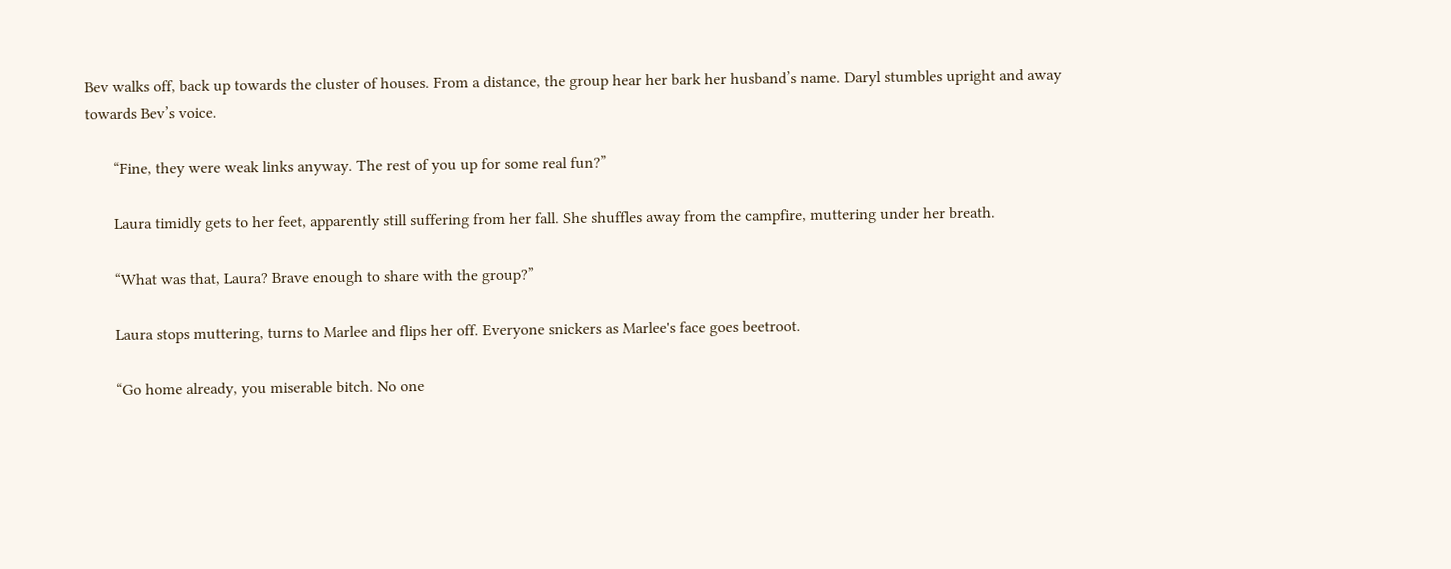Bev walks off, back up towards the cluster of houses. From a distance, the group hear her bark her husband’s name. Daryl stumbles upright and away towards Bev’s voice.

       “Fine, they were weak links anyway. The rest of you up for some real fun?”

       Laura timidly gets to her feet, apparently still suffering from her fall. She shuffles away from the campfire, muttering under her breath.

       “What was that, Laura? Brave enough to share with the group?”

       Laura stops muttering, turns to Marlee and flips her off. Everyone snickers as Marlee's face goes beetroot.

       “Go home already, you miserable bitch. No one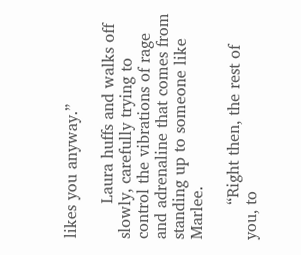likes you anyway.”

       Laura huffs and walks off slowly, carefully trying to control the vibrations of rage and adrenaline that comes from standing up to someone like Marlee.

       “Right then, the rest of you, to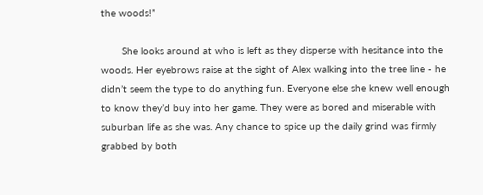the woods!”

       She looks around at who is left as they disperse with hesitance into the woods. Her eyebrows raise at the sight of Alex walking into the tree line - he didn’t seem the type to do anything fun. Everyone else she knew well enough to know they’d buy into her game. They were as bored and miserable with suburban life as she was. Any chance to spice up the daily grind was firmly grabbed by both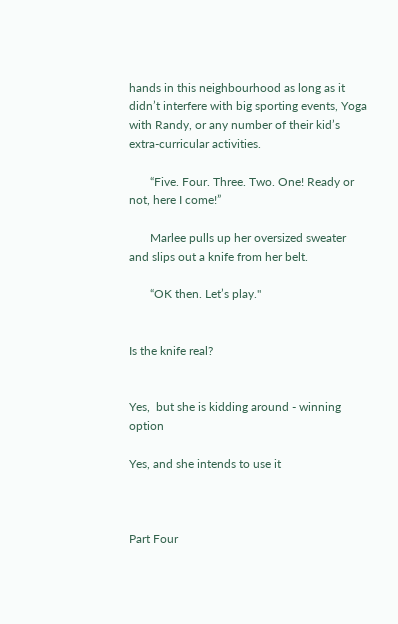hands in this neighbourhood as long as it didn’t interfere with big sporting events, Yoga with Randy, or any number of their kid’s extra-curricular activities.

       “Five. Four. Three. Two. One! Ready or not, here I come!”

       Marlee pulls up her oversized sweater and slips out a knife from her belt.

       “OK then. Let’s play."


Is the knife real?


Yes,  but she is kidding around - winning option

Yes, and she intends to use it



Part Four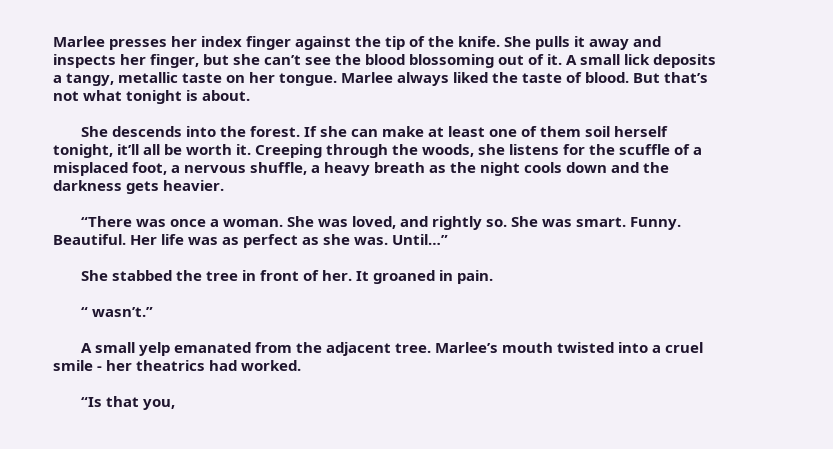Marlee presses her index finger against the tip of the knife. She pulls it away and inspects her finger, but she can’t see the blood blossoming out of it. A small lick deposits a tangy, metallic taste on her tongue. Marlee always liked the taste of blood. But that’s not what tonight is about.

       She descends into the forest. If she can make at least one of them soil herself tonight, it’ll all be worth it. Creeping through the woods, she listens for the scuffle of a misplaced foot, a nervous shuffle, a heavy breath as the night cools down and the darkness gets heavier.

       “There was once a woman. She was loved, and rightly so. She was smart. Funny. Beautiful. Her life was as perfect as she was. Until…”

       She stabbed the tree in front of her. It groaned in pain.

       “ wasn’t.”

       A small yelp emanated from the adjacent tree. Marlee’s mouth twisted into a cruel smile - her theatrics had worked.

       “Is that you,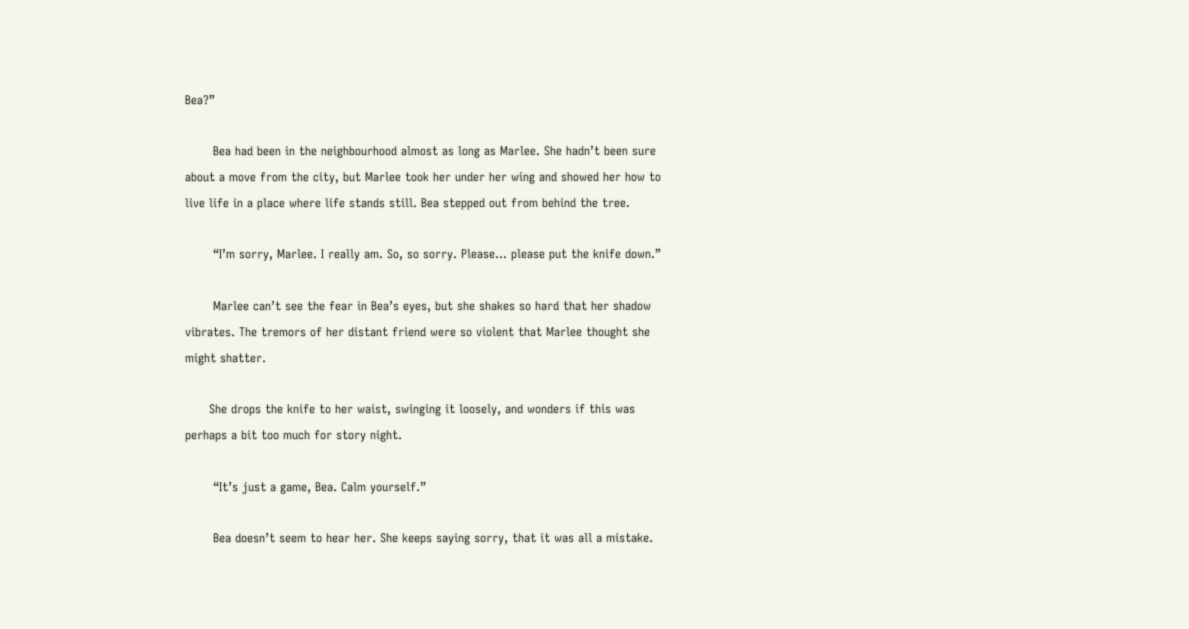Bea?”

       Bea had been in the neighbourhood almost as long as Marlee. She hadn’t been sure about a move from the city, but Marlee took her under her wing and showed her how to live life in a place where life stands still. Bea stepped out from behind the tree.

       “I’m sorry, Marlee. I really am. So, so sorry. Please… please put the knife down.”

       Marlee can’t see the fear in Bea’s eyes, but she shakes so hard that her shadow vibrates. The tremors of her distant friend were so violent that Marlee thought she might shatter.

      She drops the knife to her waist, swinging it loosely, and wonders if this was perhaps a bit too much for story night.

       “It’s just a game, Bea. Calm yourself.”

       Bea doesn’t seem to hear her. She keeps saying sorry, that it was all a mistake.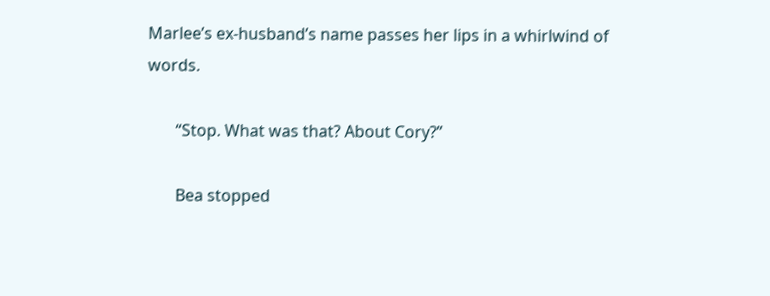Marlee’s ex-husband’s name passes her lips in a whirlwind of words.

       “Stop. What was that? About Cory?”

       Bea stopped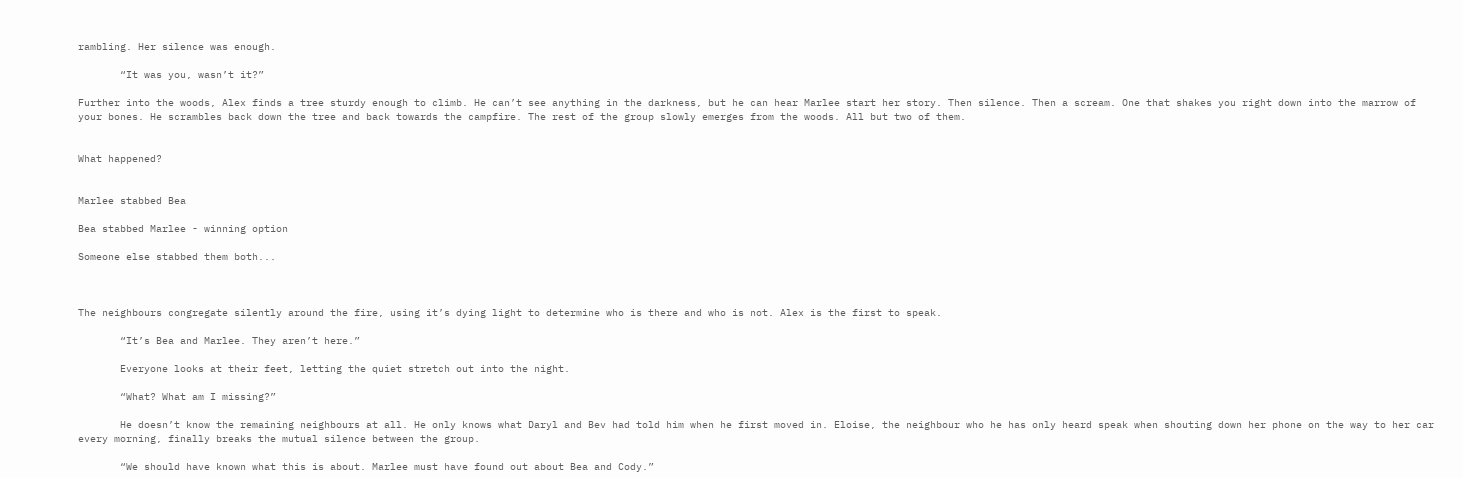rambling. Her silence was enough.

       “It was you, wasn’t it?”

Further into the woods, Alex finds a tree sturdy enough to climb. He can’t see anything in the darkness, but he can hear Marlee start her story. Then silence. Then a scream. One that shakes you right down into the marrow of your bones. He scrambles back down the tree and back towards the campfire. The rest of the group slowly emerges from the woods. All but two of them.


What happened?


Marlee stabbed Bea

Bea stabbed Marlee - winning option

Someone else stabbed them both...



The neighbours congregate silently around the fire, using it’s dying light to determine who is there and who is not. Alex is the first to speak.

       “It’s Bea and Marlee. They aren’t here.”

       Everyone looks at their feet, letting the quiet stretch out into the night.

       “What? What am I missing?”

       He doesn’t know the remaining neighbours at all. He only knows what Daryl and Bev had told him when he first moved in. Eloise, the neighbour who he has only heard speak when shouting down her phone on the way to her car every morning, finally breaks the mutual silence between the group.

       “We should have known what this is about. Marlee must have found out about Bea and Cody.”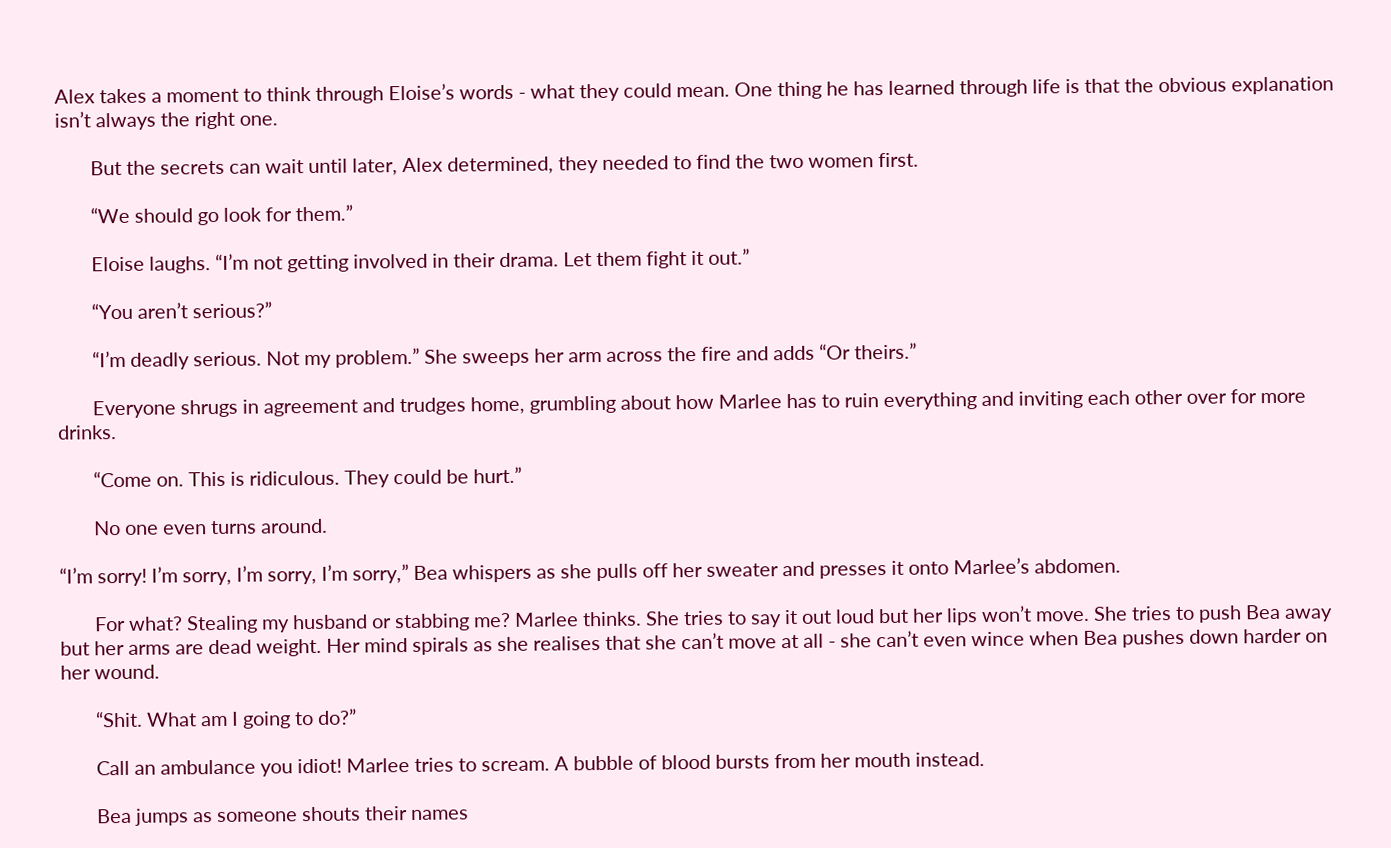Alex takes a moment to think through Eloise’s words - what they could mean. One thing he has learned through life is that the obvious explanation isn’t always the right one.

       But the secrets can wait until later, Alex determined, they needed to find the two women first.

       “We should go look for them.”

       Eloise laughs. “I’m not getting involved in their drama. Let them fight it out.”

       “You aren’t serious?”

       “I’m deadly serious. Not my problem.” She sweeps her arm across the fire and adds “Or theirs.”

       Everyone shrugs in agreement and trudges home, grumbling about how Marlee has to ruin everything and inviting each other over for more drinks.

       “Come on. This is ridiculous. They could be hurt.”

       No one even turns around.

“I’m sorry! I’m sorry, I’m sorry, I’m sorry,” Bea whispers as she pulls off her sweater and presses it onto Marlee’s abdomen.

       For what? Stealing my husband or stabbing me? Marlee thinks. She tries to say it out loud but her lips won’t move. She tries to push Bea away but her arms are dead weight. Her mind spirals as she realises that she can’t move at all - she can’t even wince when Bea pushes down harder on her wound.

       “Shit. What am I going to do?”

       Call an ambulance you idiot! Marlee tries to scream. A bubble of blood bursts from her mouth instead.

       Bea jumps as someone shouts their names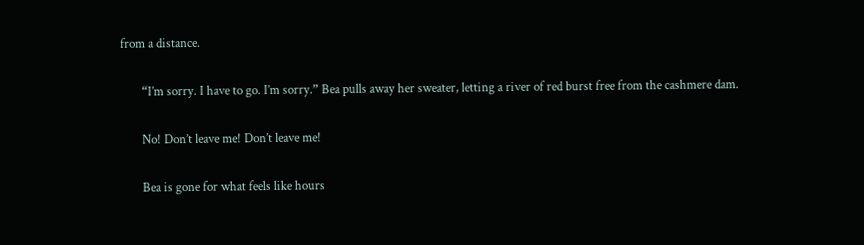from a distance.

       “I’m sorry. I have to go. I’m sorry.” Bea pulls away her sweater, letting a river of red burst free from the cashmere dam.

       No! Don’t leave me! Don’t leave me!

       Bea is gone for what feels like hours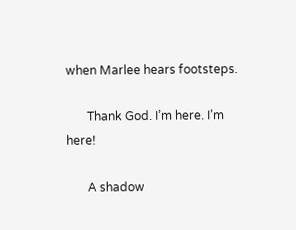when Marlee hears footsteps.

       Thank God. I’m here. I’m here!

       A shadow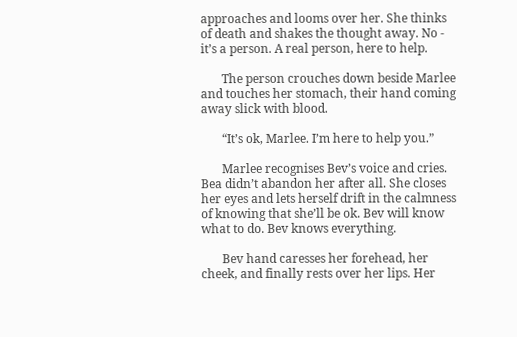approaches and looms over her. She thinks of death and shakes the thought away. No - it’s a person. A real person, here to help.

       The person crouches down beside Marlee and touches her stomach, their hand coming away slick with blood.

       “It’s ok, Marlee. I’m here to help you.”

       Marlee recognises Bev’s voice and cries. Bea didn’t abandon her after all. She closes her eyes and lets herself drift in the calmness of knowing that she’ll be ok. Bev will know what to do. Bev knows everything.

       Bev hand caresses her forehead, her cheek, and finally rests over her lips. Her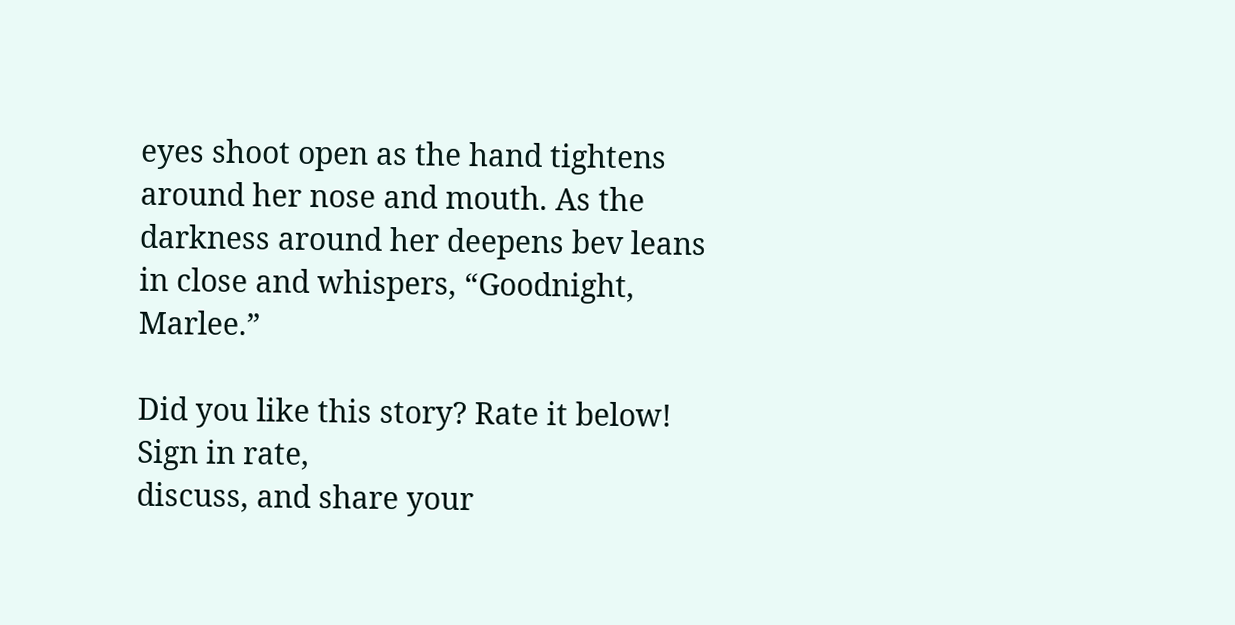eyes shoot open as the hand tightens around her nose and mouth. As the darkness around her deepens bev leans in close and whispers, “Goodnight, Marlee.”

Did you like this story? Rate it below!
Sign in rate,
discuss, and share your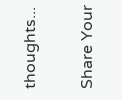thoughts...


Share Your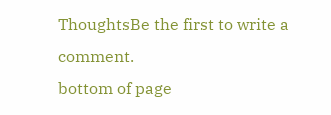ThoughtsBe the first to write a comment.
bottom of page